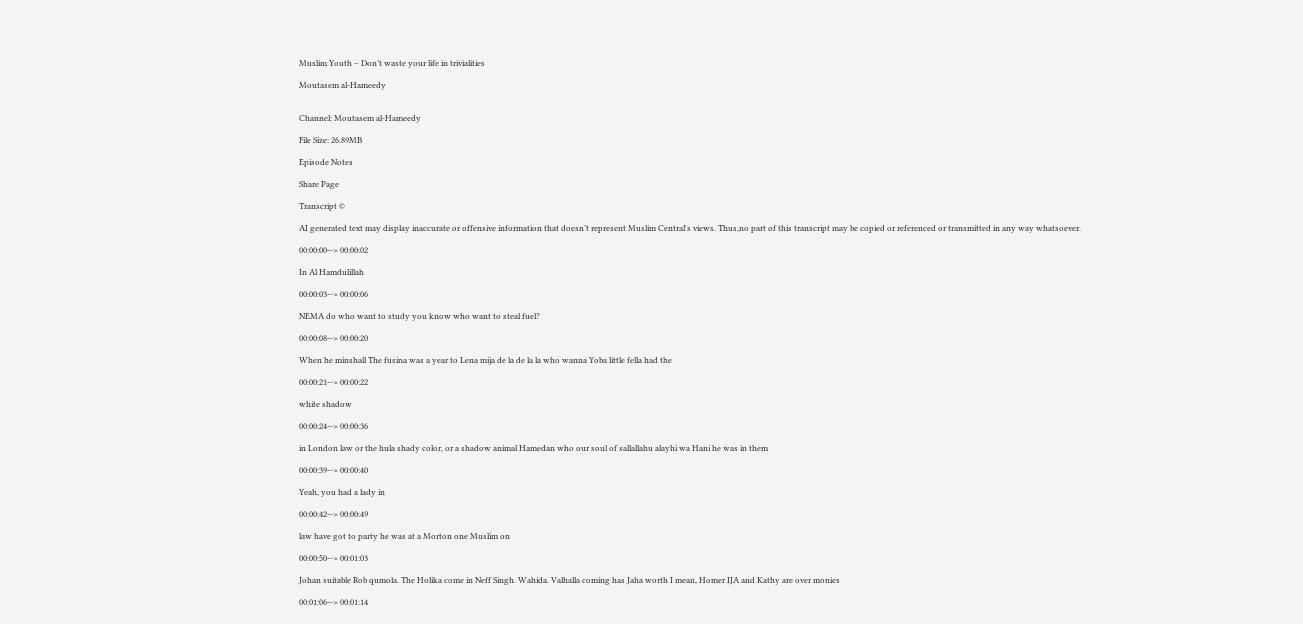Muslim Youth – Don’t waste your life in trivialities

Moutasem al-Hameedy


Channel: Moutasem al-Hameedy

File Size: 26.89MB

Episode Notes

Share Page

Transcript ©

AI generated text may display inaccurate or offensive information that doesn’t represent Muslim Central's views. Thus,no part of this transcript may be copied or referenced or transmitted in any way whatsoever.

00:00:00--> 00:00:02

In Al Hamdulillah

00:00:03--> 00:00:06

NEMA do who want to study you know who want to steal fuel?

00:00:08--> 00:00:20

When he minshall The fusina was a year to Lena mija de la de la la who wanna Yoba little fella had the

00:00:21--> 00:00:22

white shadow

00:00:24--> 00:00:36

in London law or the hula shady color, or a shadow animal Hamedan who our soul of sallallahu alayhi wa Hani he was in them

00:00:39--> 00:00:40

Yeah, you had a lady in

00:00:42--> 00:00:49

law have got to party he was at a Morton one Muslim on

00:00:50--> 00:01:03

Johan suitable Rob qumola. The Holika come in Neff Singh. Wahida. Valhalla coming has Jaha worth I mean, Homer IJA and Kathy are over monies

00:01:06--> 00:01:14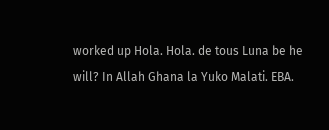worked up Hola. Hola. de tous Luna be he will? In Allah Ghana la Yuko Malati. EBA.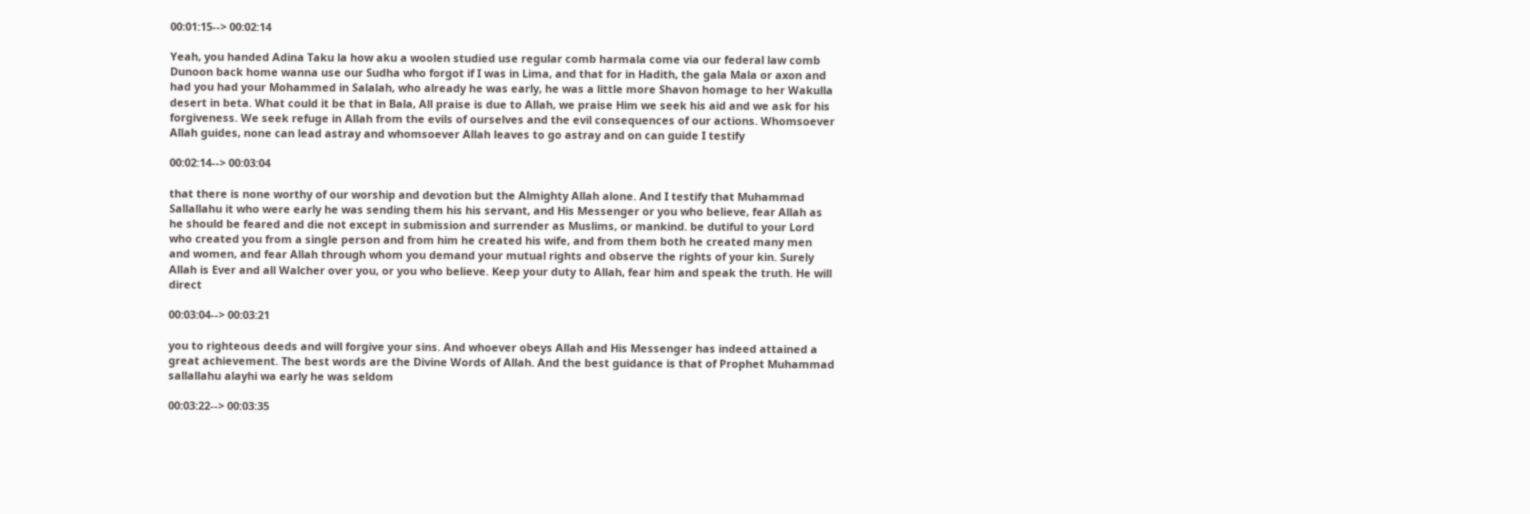00:01:15--> 00:02:14

Yeah, you handed Adina Taku la how aku a woolen studied use regular comb harmala come via our federal law comb Dunoon back home wanna use our Sudha who forgot if I was in Lima, and that for in Hadith, the gala Mala or axon and had you had your Mohammed in Salalah, who already he was early, he was a little more Shavon homage to her Wakulla desert in beta. What could it be that in Bala, All praise is due to Allah, we praise Him we seek his aid and we ask for his forgiveness. We seek refuge in Allah from the evils of ourselves and the evil consequences of our actions. Whomsoever Allah guides, none can lead astray and whomsoever Allah leaves to go astray and on can guide I testify

00:02:14--> 00:03:04

that there is none worthy of our worship and devotion but the Almighty Allah alone. And I testify that Muhammad Sallallahu it who were early he was sending them his his servant, and His Messenger or you who believe, fear Allah as he should be feared and die not except in submission and surrender as Muslims, or mankind. be dutiful to your Lord who created you from a single person and from him he created his wife, and from them both he created many men and women, and fear Allah through whom you demand your mutual rights and observe the rights of your kin. Surely Allah is Ever and all Walcher over you, or you who believe. Keep your duty to Allah, fear him and speak the truth. He will direct

00:03:04--> 00:03:21

you to righteous deeds and will forgive your sins. And whoever obeys Allah and His Messenger has indeed attained a great achievement. The best words are the Divine Words of Allah. And the best guidance is that of Prophet Muhammad sallallahu alayhi wa early he was seldom

00:03:22--> 00:03:35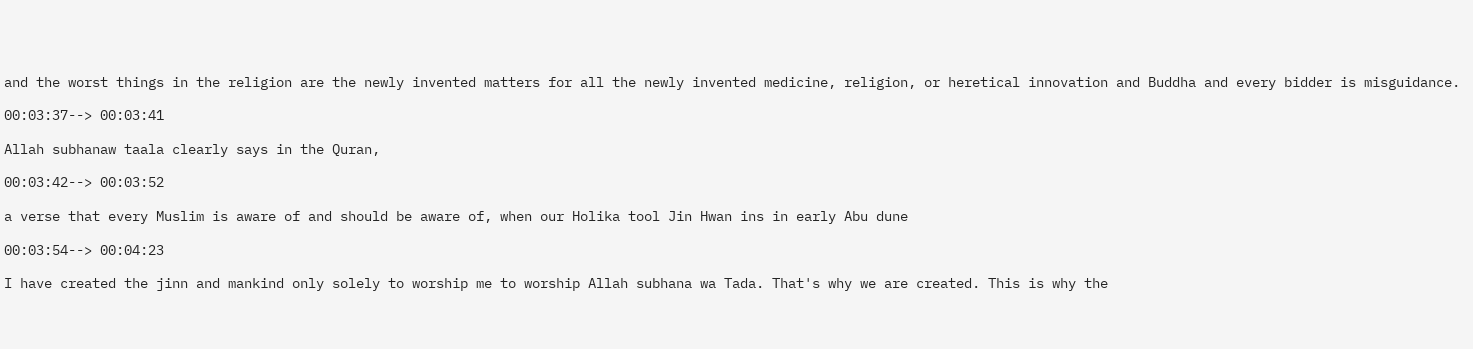and the worst things in the religion are the newly invented matters for all the newly invented medicine, religion, or heretical innovation and Buddha and every bidder is misguidance.

00:03:37--> 00:03:41

Allah subhanaw taala clearly says in the Quran,

00:03:42--> 00:03:52

a verse that every Muslim is aware of and should be aware of, when our Holika tool Jin Hwan ins in early Abu dune

00:03:54--> 00:04:23

I have created the jinn and mankind only solely to worship me to worship Allah subhana wa Tada. That's why we are created. This is why the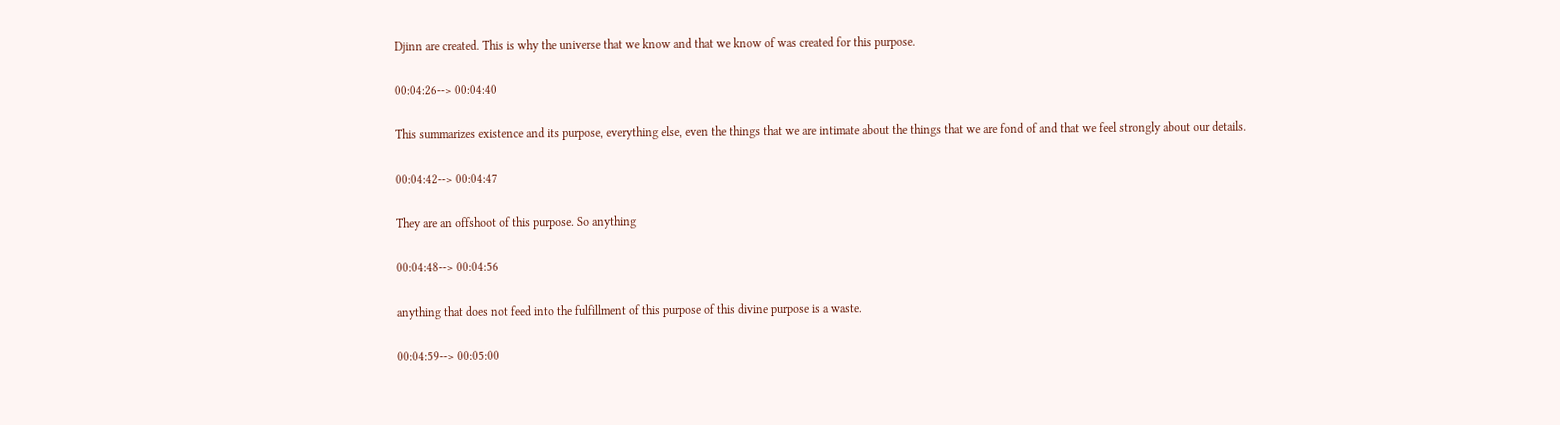Djinn are created. This is why the universe that we know and that we know of was created for this purpose.

00:04:26--> 00:04:40

This summarizes existence and its purpose, everything else, even the things that we are intimate about the things that we are fond of and that we feel strongly about our details.

00:04:42--> 00:04:47

They are an offshoot of this purpose. So anything

00:04:48--> 00:04:56

anything that does not feed into the fulfillment of this purpose of this divine purpose is a waste.

00:04:59--> 00:05:00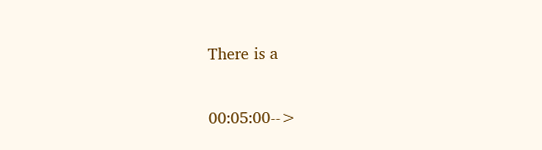There is a

00:05:00-->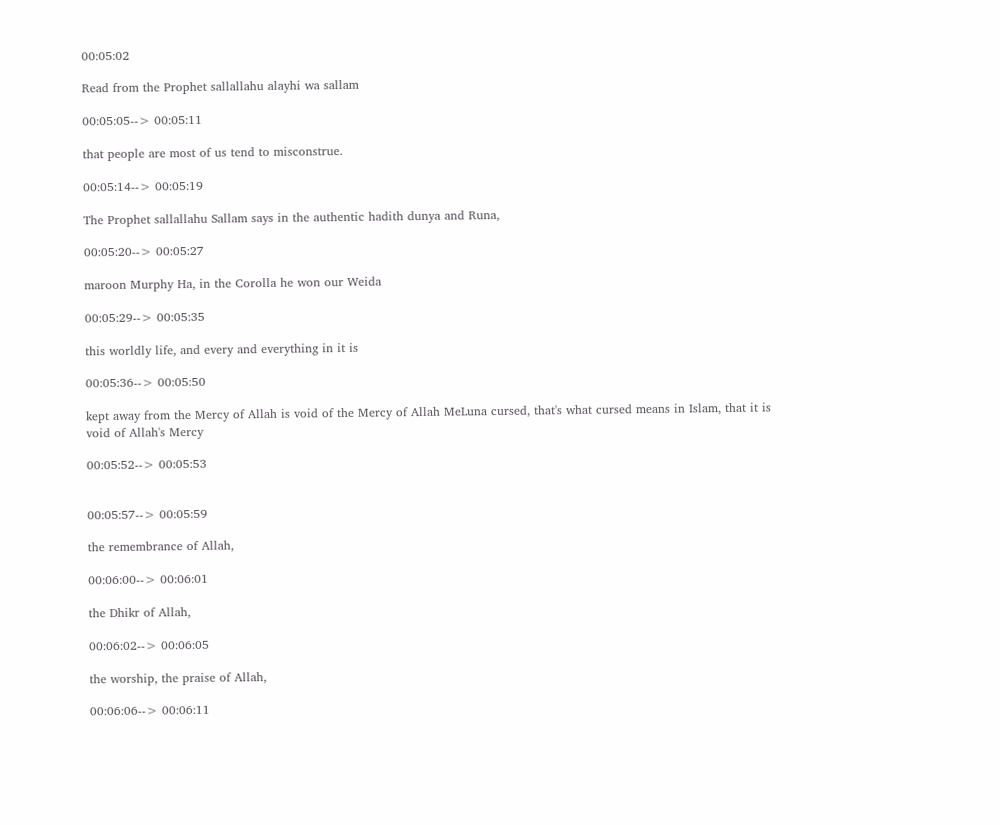00:05:02

Read from the Prophet sallallahu alayhi wa sallam

00:05:05--> 00:05:11

that people are most of us tend to misconstrue.

00:05:14--> 00:05:19

The Prophet sallallahu Sallam says in the authentic hadith dunya and Runa,

00:05:20--> 00:05:27

maroon Murphy Ha, in the Corolla he won our Weida

00:05:29--> 00:05:35

this worldly life, and every and everything in it is

00:05:36--> 00:05:50

kept away from the Mercy of Allah is void of the Mercy of Allah MeLuna cursed, that's what cursed means in Islam, that it is void of Allah's Mercy

00:05:52--> 00:05:53


00:05:57--> 00:05:59

the remembrance of Allah,

00:06:00--> 00:06:01

the Dhikr of Allah,

00:06:02--> 00:06:05

the worship, the praise of Allah,

00:06:06--> 00:06:11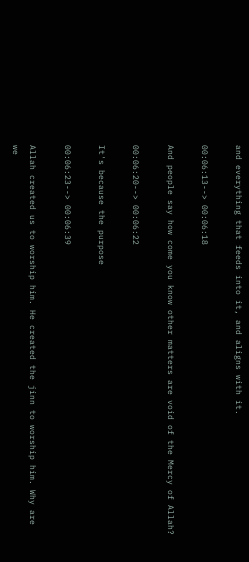and everything that feeds into it, and aligns with it.

00:06:13--> 00:06:18

And people say how come you know other matters are void of the Mercy of Allah?

00:06:20--> 00:06:22

It's because the purpose

00:06:23--> 00:06:39

Allah created us to worship him. He created the jinn to worship him. Why are we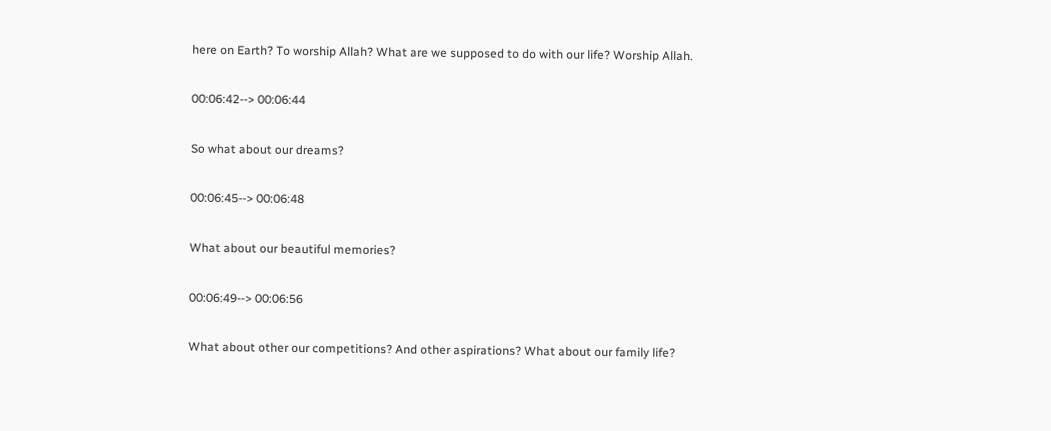here on Earth? To worship Allah? What are we supposed to do with our life? Worship Allah.

00:06:42--> 00:06:44

So what about our dreams?

00:06:45--> 00:06:48

What about our beautiful memories?

00:06:49--> 00:06:56

What about other our competitions? And other aspirations? What about our family life?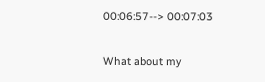00:06:57--> 00:07:03

What about my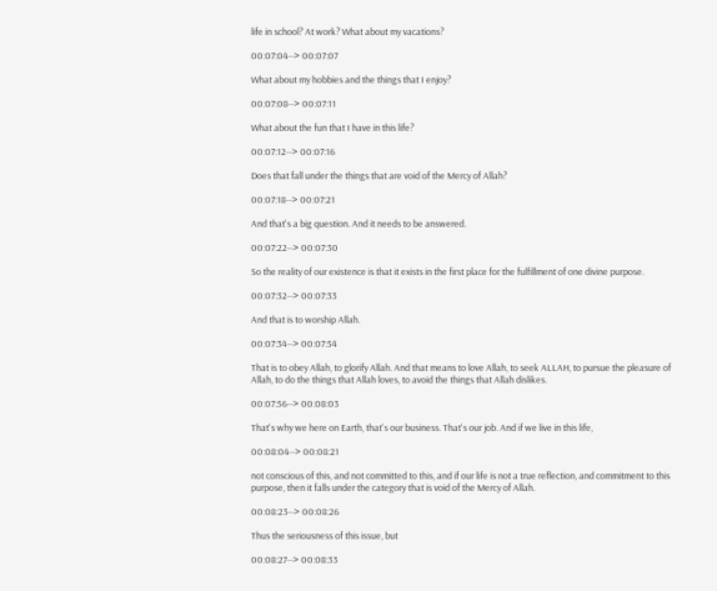life in school? At work? What about my vacations?

00:07:04--> 00:07:07

What about my hobbies and the things that I enjoy?

00:07:08--> 00:07:11

What about the fun that I have in this life?

00:07:12--> 00:07:16

Does that fall under the things that are void of the Mercy of Allah?

00:07:18--> 00:07:21

And that's a big question. And it needs to be answered.

00:07:22--> 00:07:30

So the reality of our existence is that it exists in the first place for the fulfillment of one divine purpose.

00:07:32--> 00:07:33

And that is to worship Allah.

00:07:34--> 00:07:54

That is to obey Allah, to glorify Allah. And that means to love Allah, to seek ALLAH, to pursue the pleasure of Allah, to do the things that Allah loves, to avoid the things that Allah dislikes.

00:07:56--> 00:08:03

That's why we here on Earth, that's our business. That's our job. And if we live in this life,

00:08:04--> 00:08:21

not conscious of this, and not committed to this, and if our life is not a true reflection, and commitment to this purpose, then it falls under the category that is void of the Mercy of Allah.

00:08:23--> 00:08:26

Thus the seriousness of this issue, but

00:08:27--> 00:08:33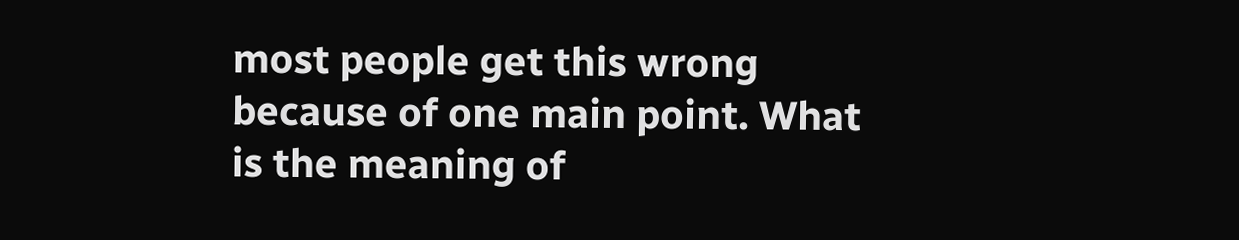most people get this wrong because of one main point. What is the meaning of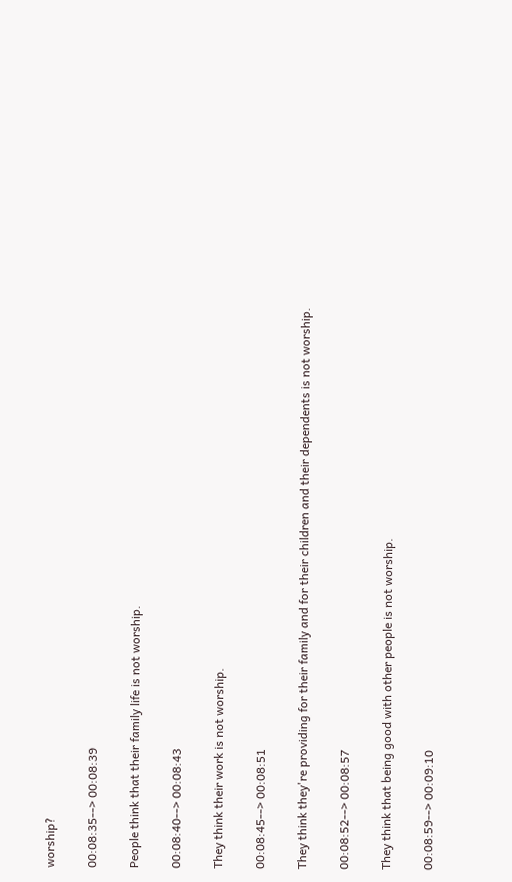worship?

00:08:35--> 00:08:39

People think that their family life is not worship.

00:08:40--> 00:08:43

They think their work is not worship.

00:08:45--> 00:08:51

They think they're providing for their family and for their children and their dependents is not worship.

00:08:52--> 00:08:57

They think that being good with other people is not worship.

00:08:59--> 00:09:10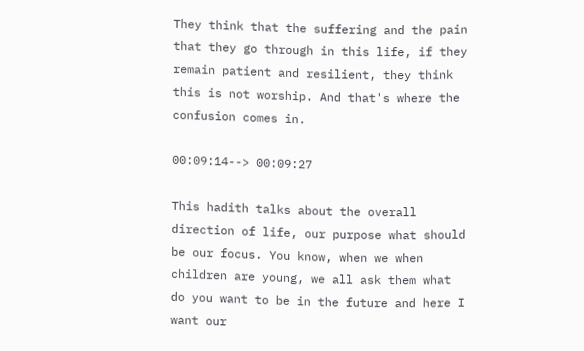They think that the suffering and the pain that they go through in this life, if they remain patient and resilient, they think this is not worship. And that's where the confusion comes in.

00:09:14--> 00:09:27

This hadith talks about the overall direction of life, our purpose what should be our focus. You know, when we when children are young, we all ask them what do you want to be in the future and here I want our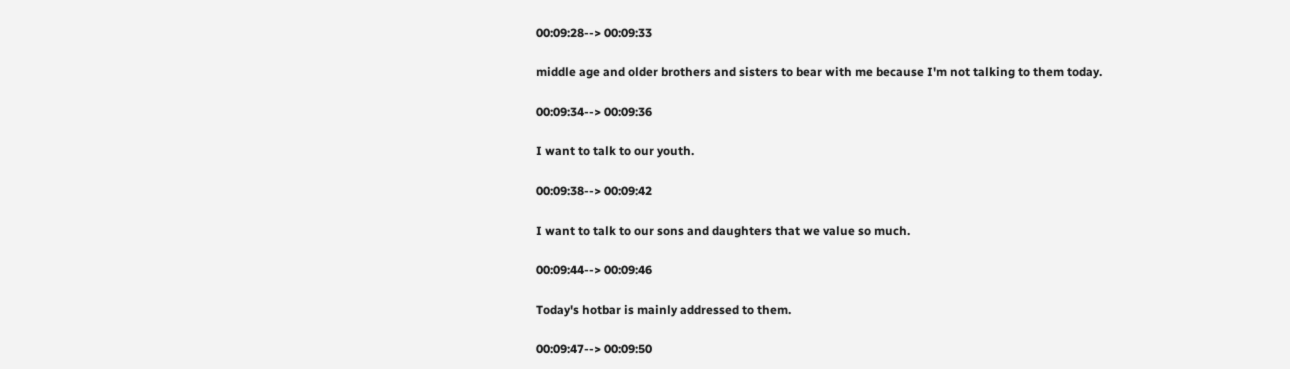00:09:28--> 00:09:33

middle age and older brothers and sisters to bear with me because I'm not talking to them today.

00:09:34--> 00:09:36

I want to talk to our youth.

00:09:38--> 00:09:42

I want to talk to our sons and daughters that we value so much.

00:09:44--> 00:09:46

Today's hotbar is mainly addressed to them.

00:09:47--> 00:09:50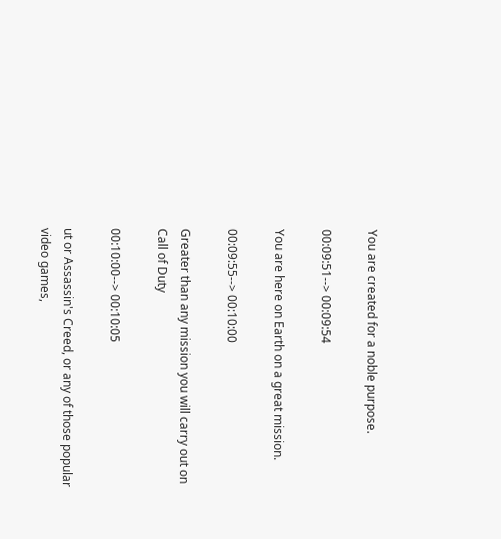You are created for a noble purpose.

00:09:51--> 00:09:54

You are here on Earth on a great mission.

00:09:55--> 00:10:00

Greater than any mission you will carry out on Call of Duty

00:10:00--> 00:10:05

ut or Assassin's Creed, or any of those popular video games,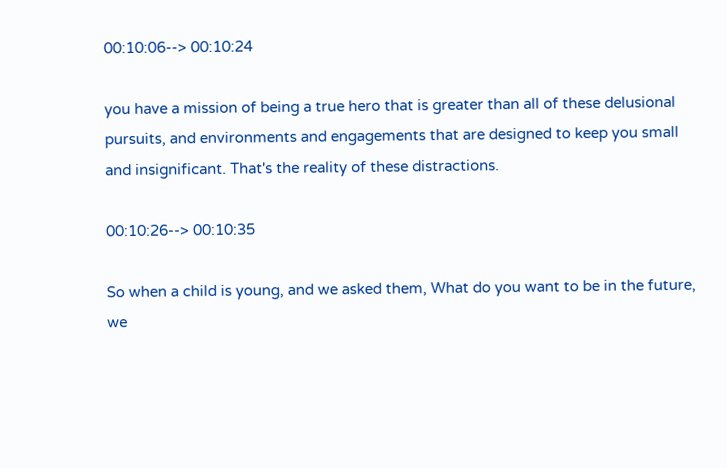00:10:06--> 00:10:24

you have a mission of being a true hero that is greater than all of these delusional pursuits, and environments and engagements that are designed to keep you small and insignificant. That's the reality of these distractions.

00:10:26--> 00:10:35

So when a child is young, and we asked them, What do you want to be in the future, we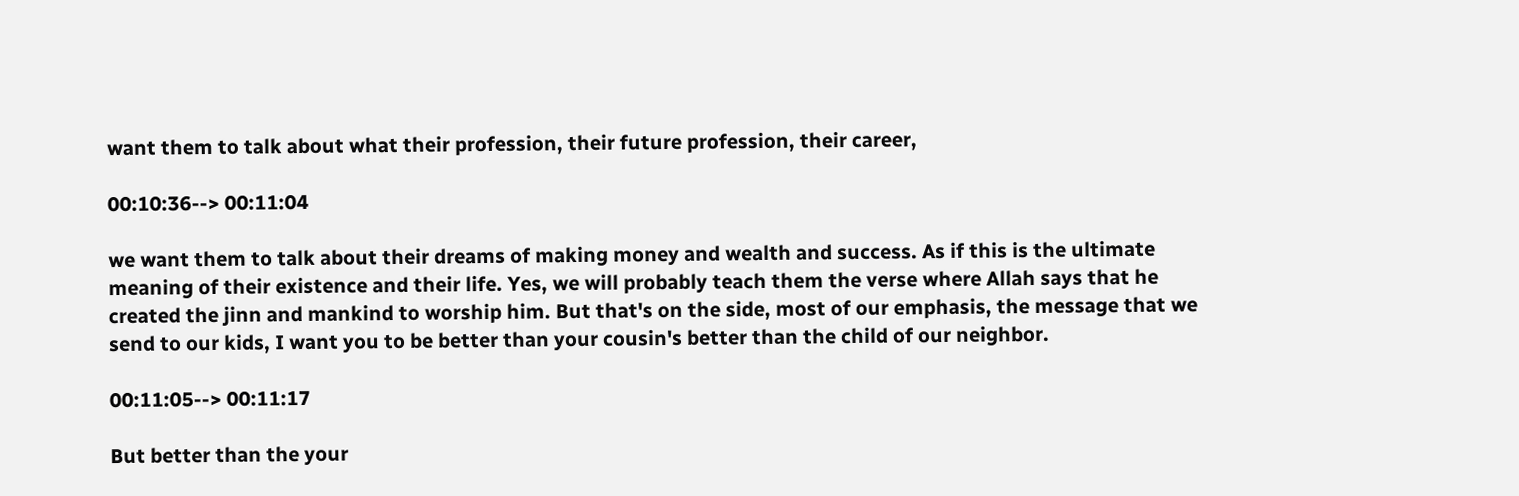want them to talk about what their profession, their future profession, their career,

00:10:36--> 00:11:04

we want them to talk about their dreams of making money and wealth and success. As if this is the ultimate meaning of their existence and their life. Yes, we will probably teach them the verse where Allah says that he created the jinn and mankind to worship him. But that's on the side, most of our emphasis, the message that we send to our kids, I want you to be better than your cousin's better than the child of our neighbor.

00:11:05--> 00:11:17

But better than the your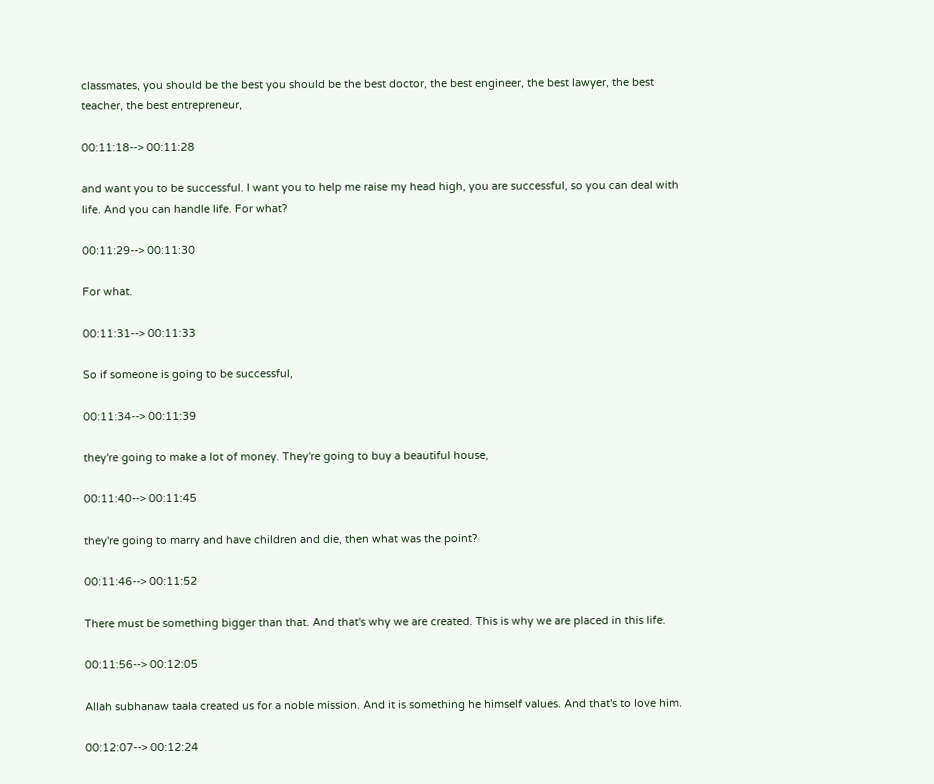classmates, you should be the best you should be the best doctor, the best engineer, the best lawyer, the best teacher, the best entrepreneur,

00:11:18--> 00:11:28

and want you to be successful. I want you to help me raise my head high, you are successful, so you can deal with life. And you can handle life. For what?

00:11:29--> 00:11:30

For what.

00:11:31--> 00:11:33

So if someone is going to be successful,

00:11:34--> 00:11:39

they're going to make a lot of money. They're going to buy a beautiful house,

00:11:40--> 00:11:45

they're going to marry and have children and die, then what was the point?

00:11:46--> 00:11:52

There must be something bigger than that. And that's why we are created. This is why we are placed in this life.

00:11:56--> 00:12:05

Allah subhanaw taala created us for a noble mission. And it is something he himself values. And that's to love him.

00:12:07--> 00:12:24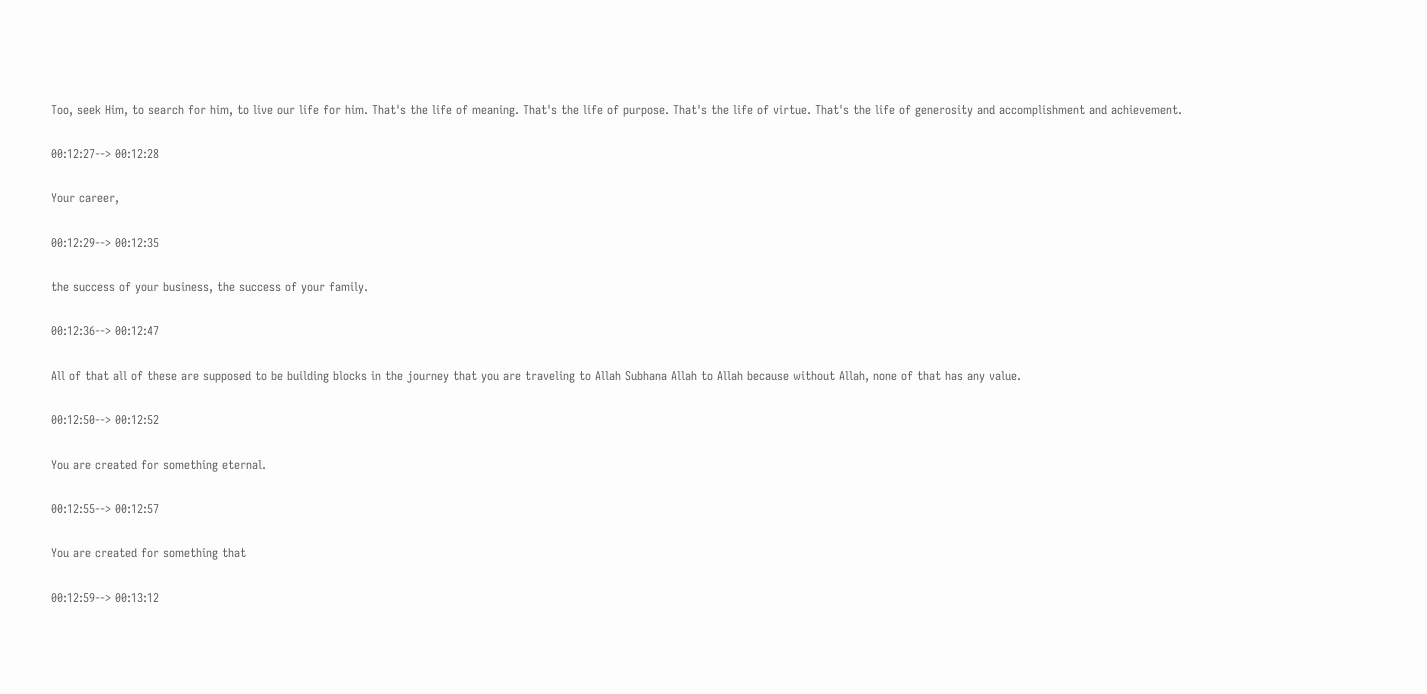Too, seek Him, to search for him, to live our life for him. That's the life of meaning. That's the life of purpose. That's the life of virtue. That's the life of generosity and accomplishment and achievement.

00:12:27--> 00:12:28

Your career,

00:12:29--> 00:12:35

the success of your business, the success of your family.

00:12:36--> 00:12:47

All of that all of these are supposed to be building blocks in the journey that you are traveling to Allah Subhana Allah to Allah because without Allah, none of that has any value.

00:12:50--> 00:12:52

You are created for something eternal.

00:12:55--> 00:12:57

You are created for something that

00:12:59--> 00:13:12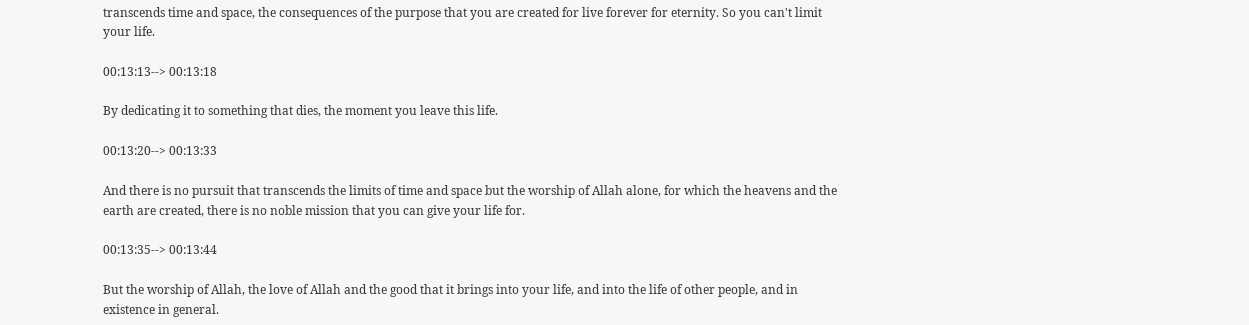transcends time and space, the consequences of the purpose that you are created for live forever for eternity. So you can't limit your life.

00:13:13--> 00:13:18

By dedicating it to something that dies, the moment you leave this life.

00:13:20--> 00:13:33

And there is no pursuit that transcends the limits of time and space but the worship of Allah alone, for which the heavens and the earth are created, there is no noble mission that you can give your life for.

00:13:35--> 00:13:44

But the worship of Allah, the love of Allah and the good that it brings into your life, and into the life of other people, and in existence in general.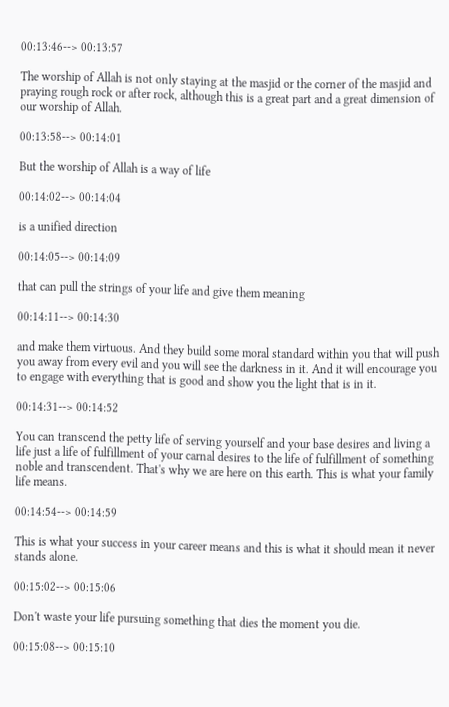00:13:46--> 00:13:57

The worship of Allah is not only staying at the masjid or the corner of the masjid and praying rough rock or after rock, although this is a great part and a great dimension of our worship of Allah.

00:13:58--> 00:14:01

But the worship of Allah is a way of life

00:14:02--> 00:14:04

is a unified direction

00:14:05--> 00:14:09

that can pull the strings of your life and give them meaning

00:14:11--> 00:14:30

and make them virtuous. And they build some moral standard within you that will push you away from every evil and you will see the darkness in it. And it will encourage you to engage with everything that is good and show you the light that is in it.

00:14:31--> 00:14:52

You can transcend the petty life of serving yourself and your base desires and living a life just a life of fulfillment of your carnal desires to the life of fulfillment of something noble and transcendent. That's why we are here on this earth. This is what your family life means.

00:14:54--> 00:14:59

This is what your success in your career means and this is what it should mean it never stands alone.

00:15:02--> 00:15:06

Don't waste your life pursuing something that dies the moment you die.

00:15:08--> 00:15:10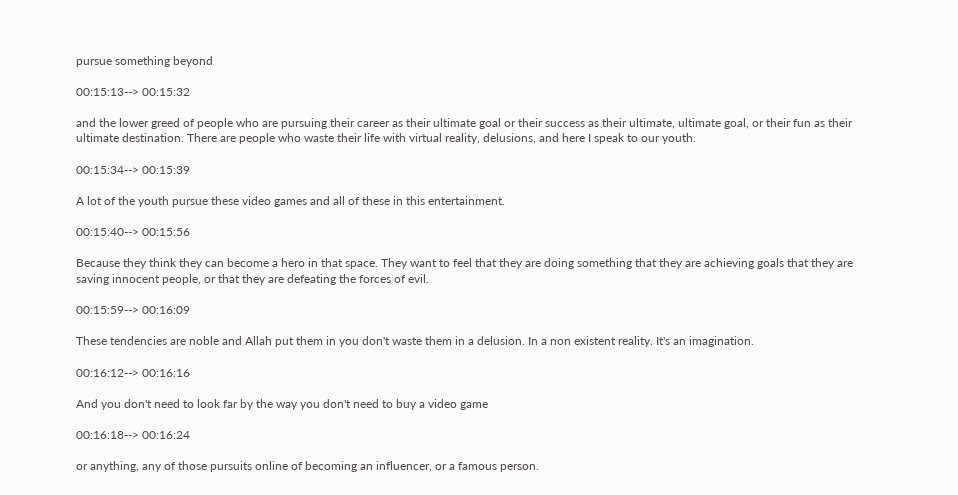pursue something beyond

00:15:13--> 00:15:32

and the lower greed of people who are pursuing their career as their ultimate goal or their success as their ultimate, ultimate goal, or their fun as their ultimate destination. There are people who waste their life with virtual reality, delusions, and here I speak to our youth.

00:15:34--> 00:15:39

A lot of the youth pursue these video games and all of these in this entertainment.

00:15:40--> 00:15:56

Because they think they can become a hero in that space. They want to feel that they are doing something that they are achieving goals that they are saving innocent people, or that they are defeating the forces of evil.

00:15:59--> 00:16:09

These tendencies are noble and Allah put them in you don't waste them in a delusion. In a non existent reality. It's an imagination.

00:16:12--> 00:16:16

And you don't need to look far by the way you don't need to buy a video game

00:16:18--> 00:16:24

or anything, any of those pursuits online of becoming an influencer, or a famous person.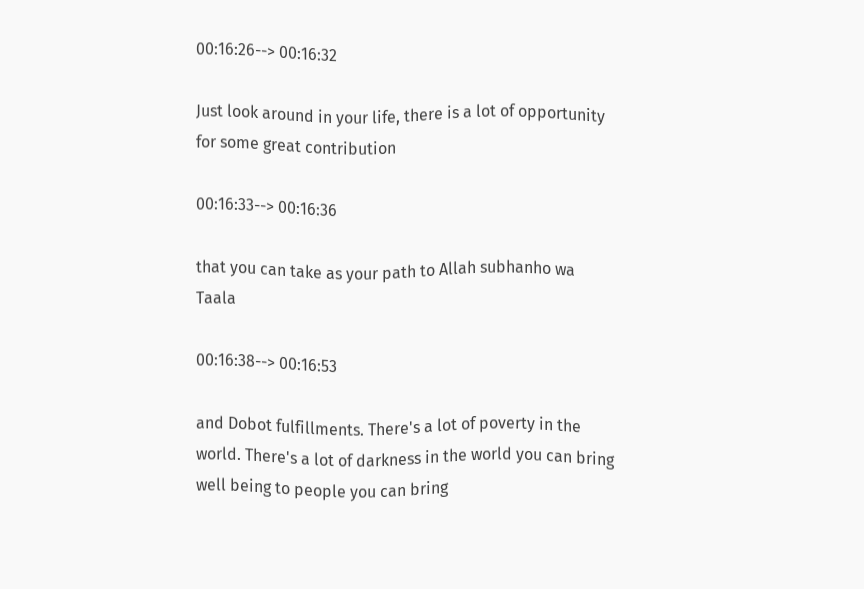00:16:26--> 00:16:32

Just look around in your life, there is a lot of opportunity for some great contribution

00:16:33--> 00:16:36

that you can take as your path to Allah subhanho wa Taala

00:16:38--> 00:16:53

and Dobot fulfillments. There's a lot of poverty in the world. There's a lot of darkness in the world you can bring well being to people you can bring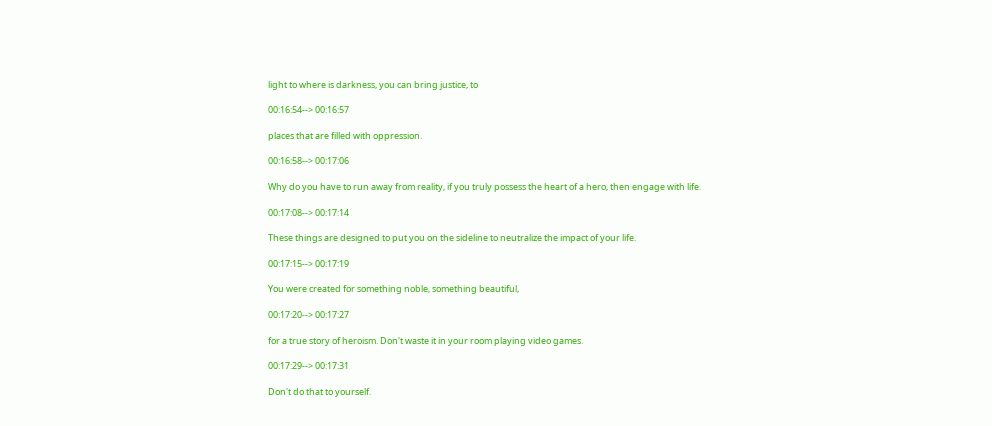light to where is darkness, you can bring justice, to

00:16:54--> 00:16:57

places that are filled with oppression.

00:16:58--> 00:17:06

Why do you have to run away from reality, if you truly possess the heart of a hero, then engage with life.

00:17:08--> 00:17:14

These things are designed to put you on the sideline to neutralize the impact of your life.

00:17:15--> 00:17:19

You were created for something noble, something beautiful,

00:17:20--> 00:17:27

for a true story of heroism. Don't waste it in your room playing video games.

00:17:29--> 00:17:31

Don't do that to yourself.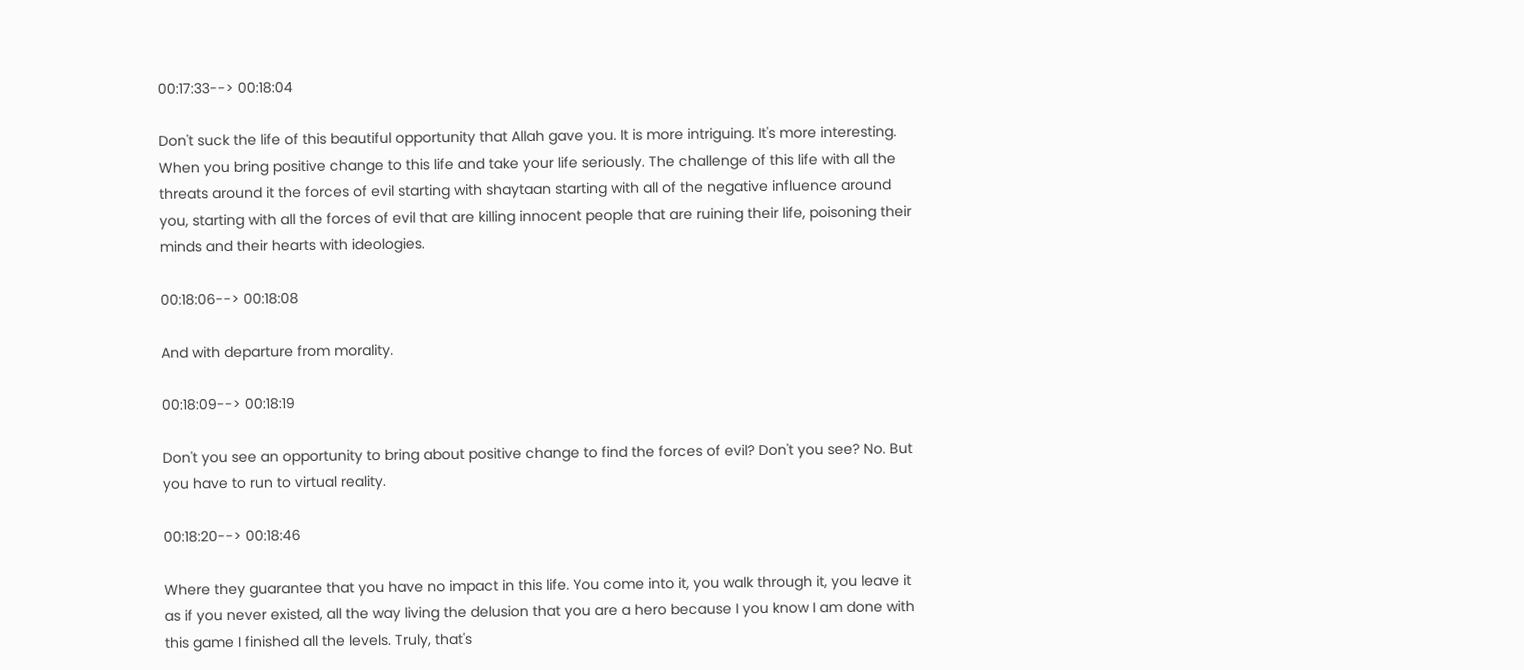00:17:33--> 00:18:04

Don't suck the life of this beautiful opportunity that Allah gave you. It is more intriguing. It's more interesting. When you bring positive change to this life and take your life seriously. The challenge of this life with all the threats around it the forces of evil starting with shaytaan starting with all of the negative influence around you, starting with all the forces of evil that are killing innocent people that are ruining their life, poisoning their minds and their hearts with ideologies.

00:18:06--> 00:18:08

And with departure from morality.

00:18:09--> 00:18:19

Don't you see an opportunity to bring about positive change to find the forces of evil? Don't you see? No. But you have to run to virtual reality.

00:18:20--> 00:18:46

Where they guarantee that you have no impact in this life. You come into it, you walk through it, you leave it as if you never existed, all the way living the delusion that you are a hero because I you know I am done with this game I finished all the levels. Truly, that's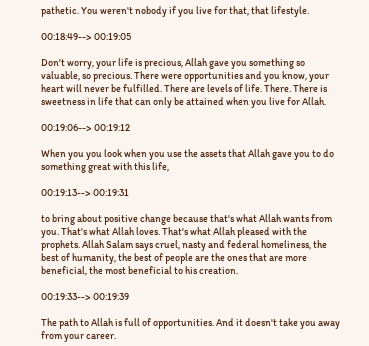pathetic. You weren't nobody if you live for that, that lifestyle.

00:18:49--> 00:19:05

Don't worry, your life is precious, Allah gave you something so valuable, so precious. There were opportunities and you know, your heart will never be fulfilled. There are levels of life. There. There is sweetness in life that can only be attained when you live for Allah.

00:19:06--> 00:19:12

When you you look when you use the assets that Allah gave you to do something great with this life,

00:19:13--> 00:19:31

to bring about positive change because that's what Allah wants from you. That's what Allah loves. That's what Allah pleased with the prophets. Allah Salam says cruel, nasty and federal homeliness, the best of humanity, the best of people are the ones that are more beneficial, the most beneficial to his creation.

00:19:33--> 00:19:39

The path to Allah is full of opportunities. And it doesn't take you away from your career.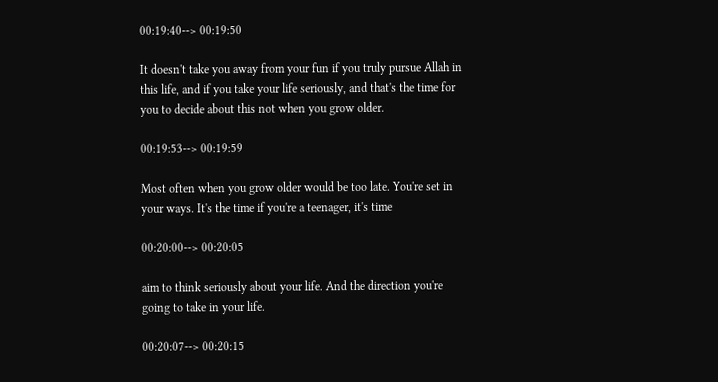00:19:40--> 00:19:50

It doesn't take you away from your fun if you truly pursue Allah in this life, and if you take your life seriously, and that's the time for you to decide about this not when you grow older.

00:19:53--> 00:19:59

Most often when you grow older would be too late. You're set in your ways. It's the time if you're a teenager, it's time

00:20:00--> 00:20:05

aim to think seriously about your life. And the direction you're going to take in your life.

00:20:07--> 00:20:15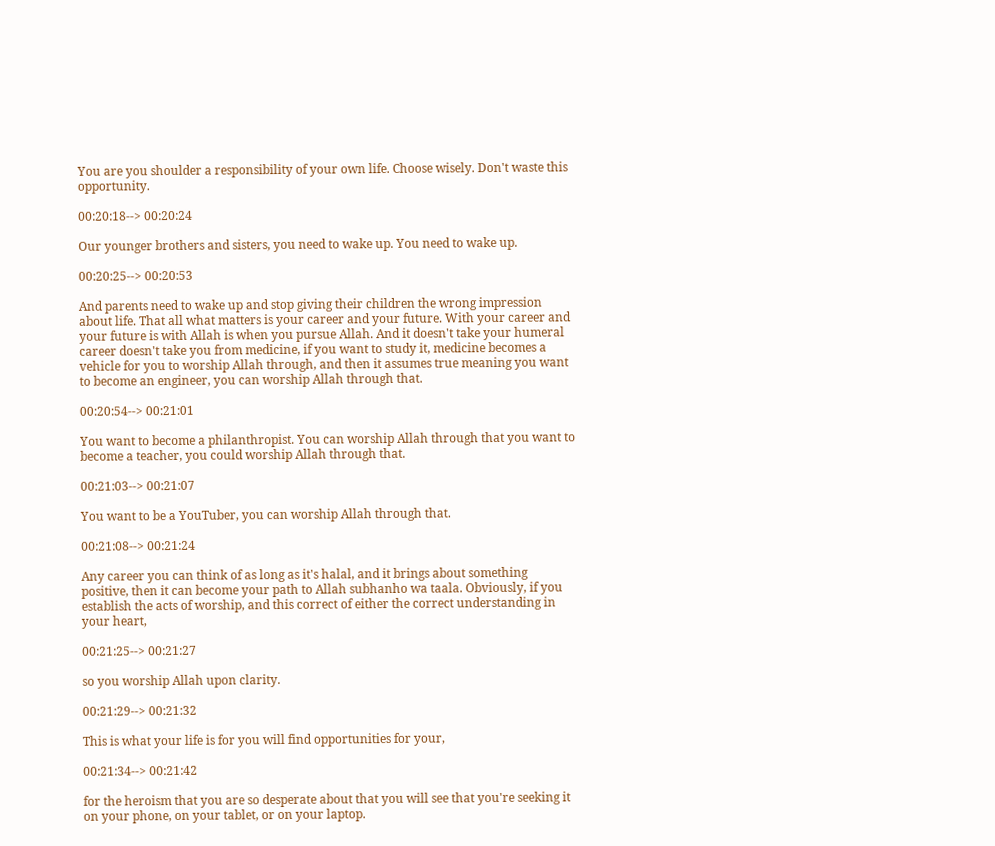You are you shoulder a responsibility of your own life. Choose wisely. Don't waste this opportunity.

00:20:18--> 00:20:24

Our younger brothers and sisters, you need to wake up. You need to wake up.

00:20:25--> 00:20:53

And parents need to wake up and stop giving their children the wrong impression about life. That all what matters is your career and your future. With your career and your future is with Allah is when you pursue Allah. And it doesn't take your humeral career doesn't take you from medicine, if you want to study it, medicine becomes a vehicle for you to worship Allah through, and then it assumes true meaning you want to become an engineer, you can worship Allah through that.

00:20:54--> 00:21:01

You want to become a philanthropist. You can worship Allah through that you want to become a teacher, you could worship Allah through that.

00:21:03--> 00:21:07

You want to be a YouTuber, you can worship Allah through that.

00:21:08--> 00:21:24

Any career you can think of as long as it's halal, and it brings about something positive, then it can become your path to Allah subhanho wa taala. Obviously, if you establish the acts of worship, and this correct of either the correct understanding in your heart,

00:21:25--> 00:21:27

so you worship Allah upon clarity.

00:21:29--> 00:21:32

This is what your life is for you will find opportunities for your,

00:21:34--> 00:21:42

for the heroism that you are so desperate about that you will see that you're seeking it on your phone, on your tablet, or on your laptop.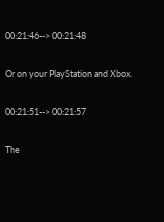00:21:46--> 00:21:48

Or on your PlayStation and Xbox.

00:21:51--> 00:21:57

The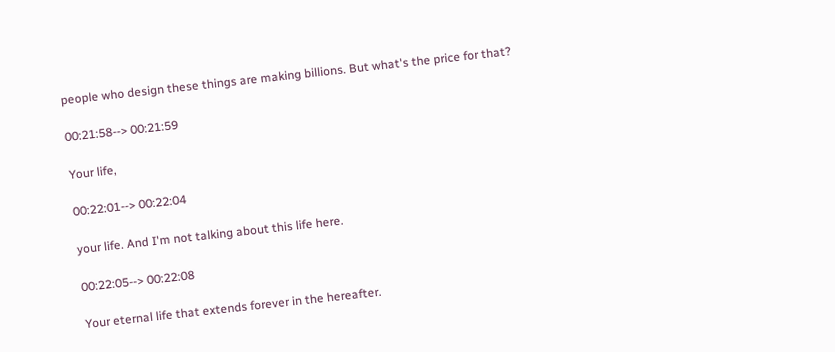people who design these things are making billions. But what's the price for that?

00:21:58--> 00:21:59

Your life,

00:22:01--> 00:22:04

your life. And I'm not talking about this life here.

00:22:05--> 00:22:08

Your eternal life that extends forever in the hereafter.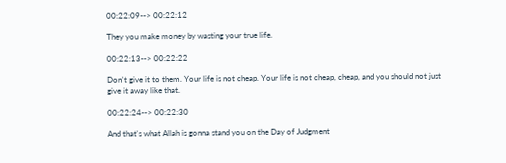00:22:09--> 00:22:12

They you make money by wasting your true life.

00:22:13--> 00:22:22

Don't give it to them. Your life is not cheap. Your life is not cheap, cheap, and you should not just give it away like that.

00:22:24--> 00:22:30

And that's what Allah is gonna stand you on the Day of Judgment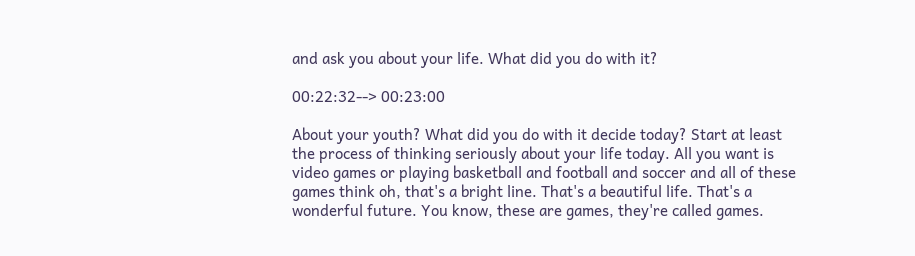and ask you about your life. What did you do with it?

00:22:32--> 00:23:00

About your youth? What did you do with it decide today? Start at least the process of thinking seriously about your life today. All you want is video games or playing basketball and football and soccer and all of these games think oh, that's a bright line. That's a beautiful life. That's a wonderful future. You know, these are games, they're called games.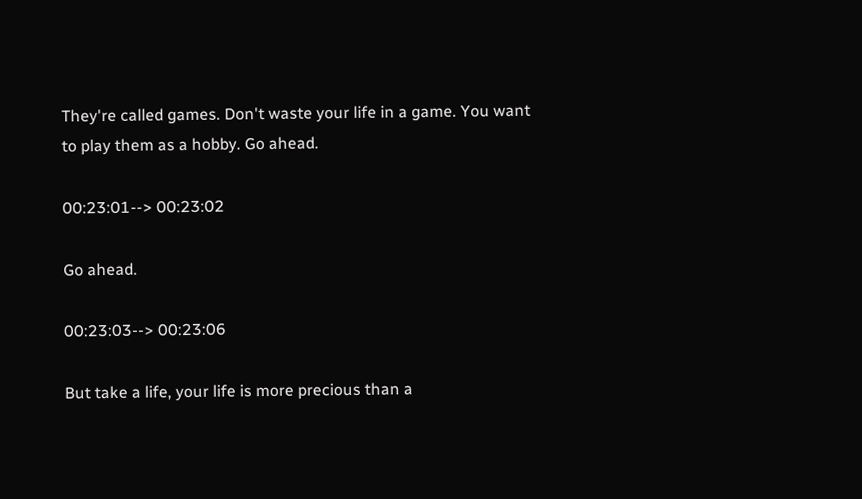They're called games. Don't waste your life in a game. You want to play them as a hobby. Go ahead.

00:23:01--> 00:23:02

Go ahead.

00:23:03--> 00:23:06

But take a life, your life is more precious than a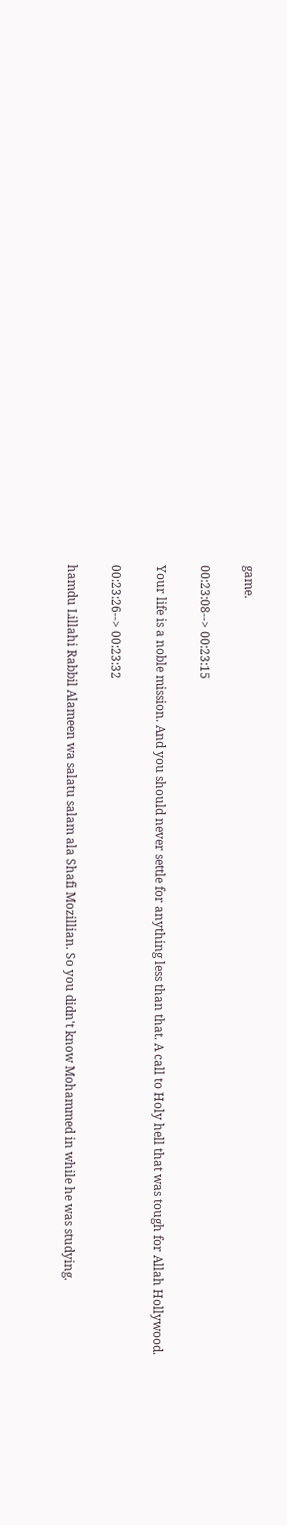game.

00:23:08--> 00:23:15

Your life is a noble mission. And you should never settle for anything less than that. A call to Holy hell that was tough for Allah Hollywood.

00:23:26--> 00:23:32

hamdu Lillahi Rabbil Alameen wa salatu salam ala Shafi Mozillian. So you didn't know Mohammed in while he was studying.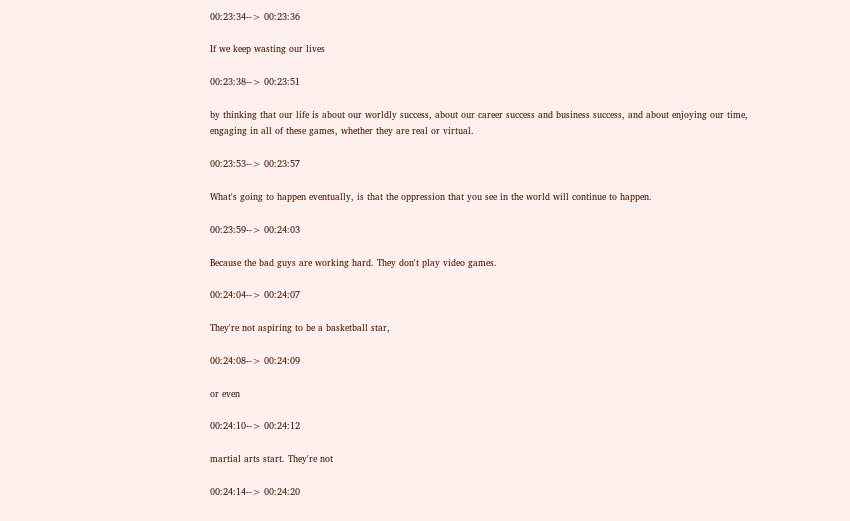00:23:34--> 00:23:36

If we keep wasting our lives

00:23:38--> 00:23:51

by thinking that our life is about our worldly success, about our career success and business success, and about enjoying our time, engaging in all of these games, whether they are real or virtual.

00:23:53--> 00:23:57

What's going to happen eventually, is that the oppression that you see in the world will continue to happen.

00:23:59--> 00:24:03

Because the bad guys are working hard. They don't play video games.

00:24:04--> 00:24:07

They're not aspiring to be a basketball star,

00:24:08--> 00:24:09

or even

00:24:10--> 00:24:12

martial arts start. They're not

00:24:14--> 00:24:20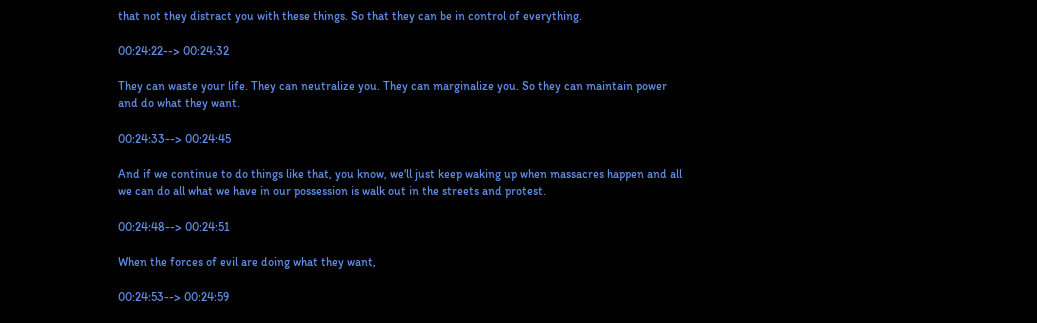that not they distract you with these things. So that they can be in control of everything.

00:24:22--> 00:24:32

They can waste your life. They can neutralize you. They can marginalize you. So they can maintain power and do what they want.

00:24:33--> 00:24:45

And if we continue to do things like that, you know, we'll just keep waking up when massacres happen and all we can do all what we have in our possession is walk out in the streets and protest.

00:24:48--> 00:24:51

When the forces of evil are doing what they want,

00:24:53--> 00:24:59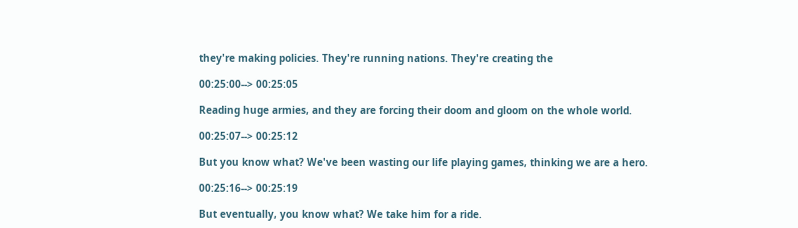they're making policies. They're running nations. They're creating the

00:25:00--> 00:25:05

Reading huge armies, and they are forcing their doom and gloom on the whole world.

00:25:07--> 00:25:12

But you know what? We've been wasting our life playing games, thinking we are a hero.

00:25:16--> 00:25:19

But eventually, you know what? We take him for a ride.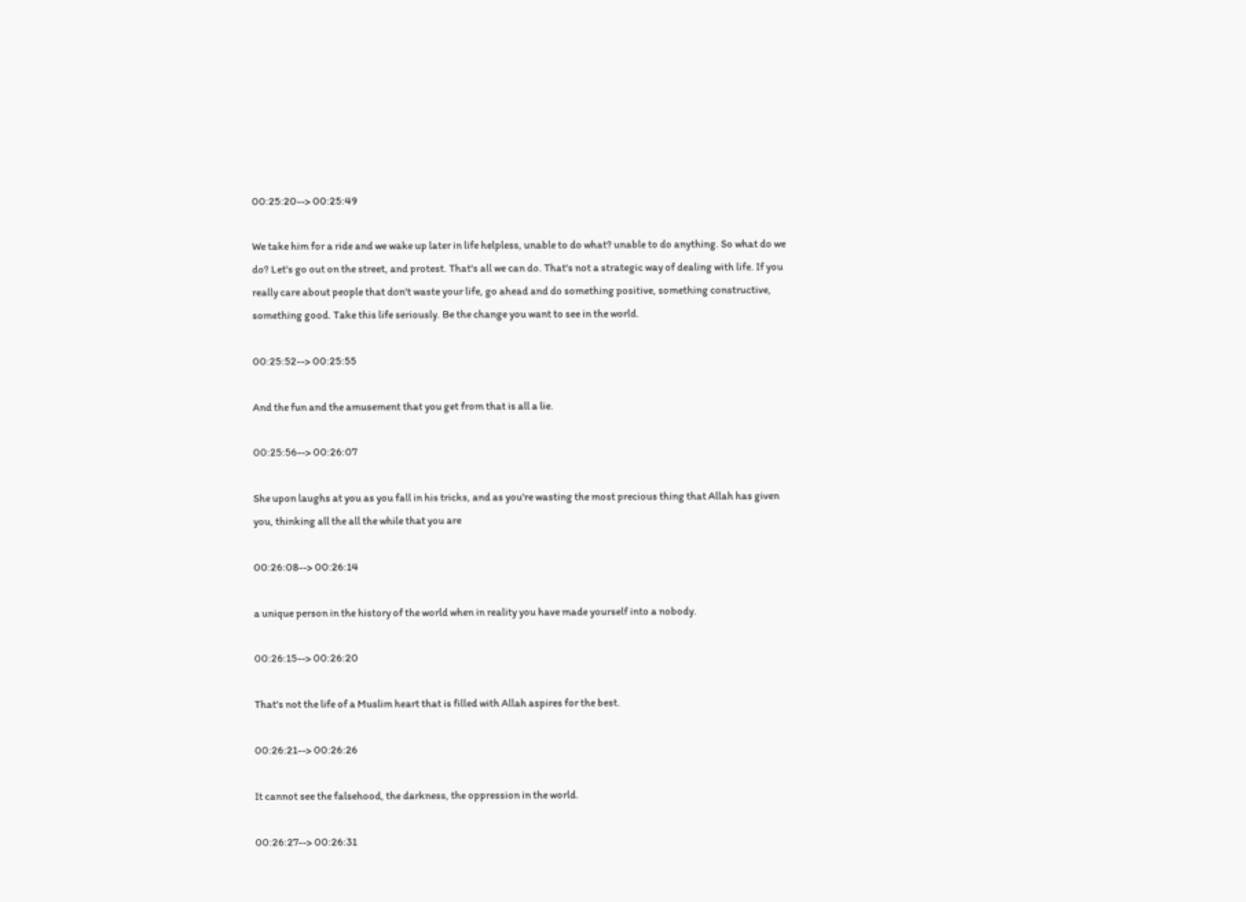00:25:20--> 00:25:49

We take him for a ride and we wake up later in life helpless, unable to do what? unable to do anything. So what do we do? Let's go out on the street, and protest. That's all we can do. That's not a strategic way of dealing with life. If you really care about people that don't waste your life, go ahead and do something positive, something constructive, something good. Take this life seriously. Be the change you want to see in the world.

00:25:52--> 00:25:55

And the fun and the amusement that you get from that is all a lie.

00:25:56--> 00:26:07

She upon laughs at you as you fall in his tricks, and as you're wasting the most precious thing that Allah has given you, thinking all the all the while that you are

00:26:08--> 00:26:14

a unique person in the history of the world when in reality you have made yourself into a nobody.

00:26:15--> 00:26:20

That's not the life of a Muslim heart that is filled with Allah aspires for the best.

00:26:21--> 00:26:26

It cannot see the falsehood, the darkness, the oppression in the world.

00:26:27--> 00:26:31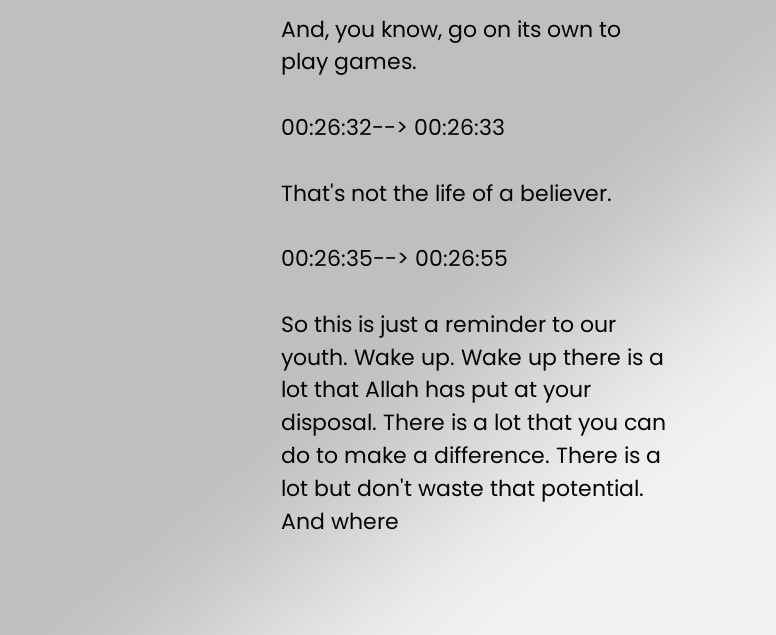And, you know, go on its own to play games.

00:26:32--> 00:26:33

That's not the life of a believer.

00:26:35--> 00:26:55

So this is just a reminder to our youth. Wake up. Wake up there is a lot that Allah has put at your disposal. There is a lot that you can do to make a difference. There is a lot but don't waste that potential. And where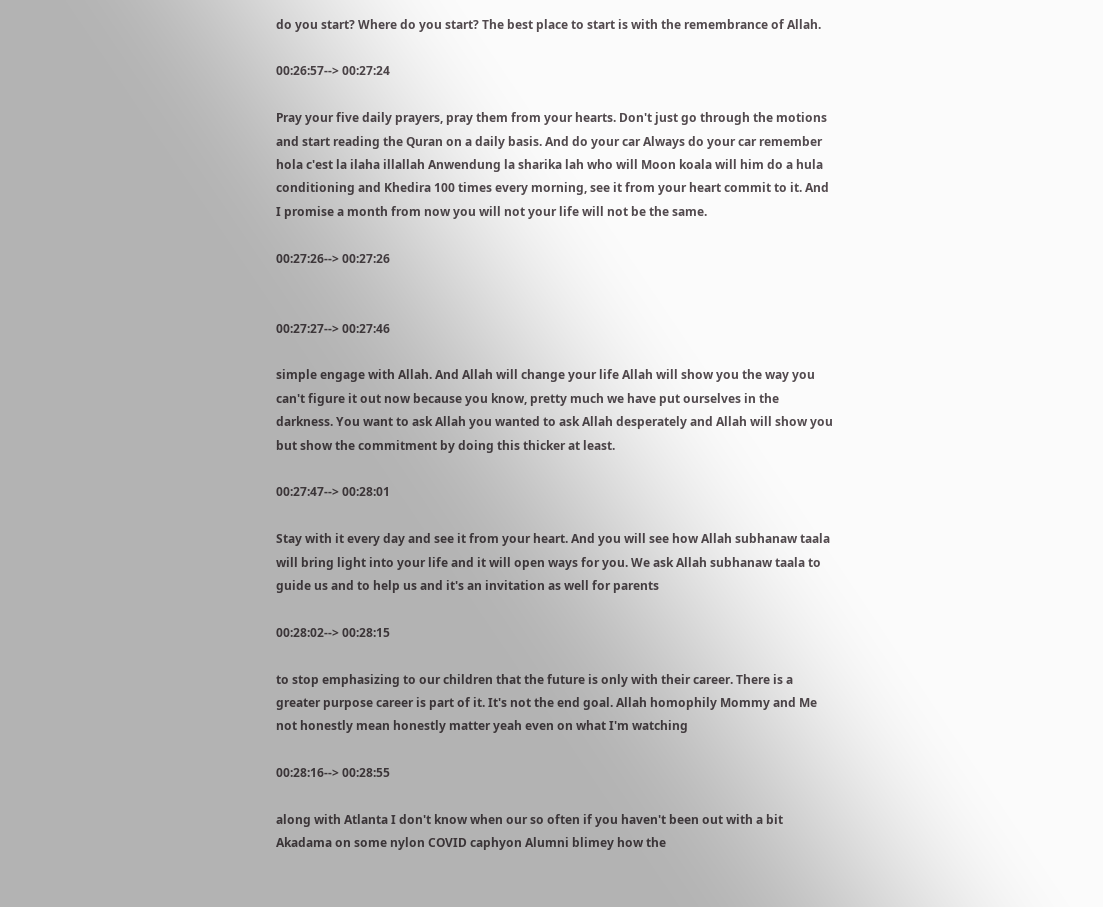do you start? Where do you start? The best place to start is with the remembrance of Allah.

00:26:57--> 00:27:24

Pray your five daily prayers, pray them from your hearts. Don't just go through the motions and start reading the Quran on a daily basis. And do your car Always do your car remember hola c'est la ilaha illallah Anwendung la sharika lah who will Moon koala will him do a hula conditioning and Khedira 100 times every morning, see it from your heart commit to it. And I promise a month from now you will not your life will not be the same.

00:27:26--> 00:27:26


00:27:27--> 00:27:46

simple engage with Allah. And Allah will change your life Allah will show you the way you can't figure it out now because you know, pretty much we have put ourselves in the darkness. You want to ask Allah you wanted to ask Allah desperately and Allah will show you but show the commitment by doing this thicker at least.

00:27:47--> 00:28:01

Stay with it every day and see it from your heart. And you will see how Allah subhanaw taala will bring light into your life and it will open ways for you. We ask Allah subhanaw taala to guide us and to help us and it's an invitation as well for parents

00:28:02--> 00:28:15

to stop emphasizing to our children that the future is only with their career. There is a greater purpose career is part of it. It's not the end goal. Allah homophily Mommy and Me not honestly mean honestly matter yeah even on what I'm watching

00:28:16--> 00:28:55

along with Atlanta I don't know when our so often if you haven't been out with a bit Akadama on some nylon COVID caphyon Alumni blimey how the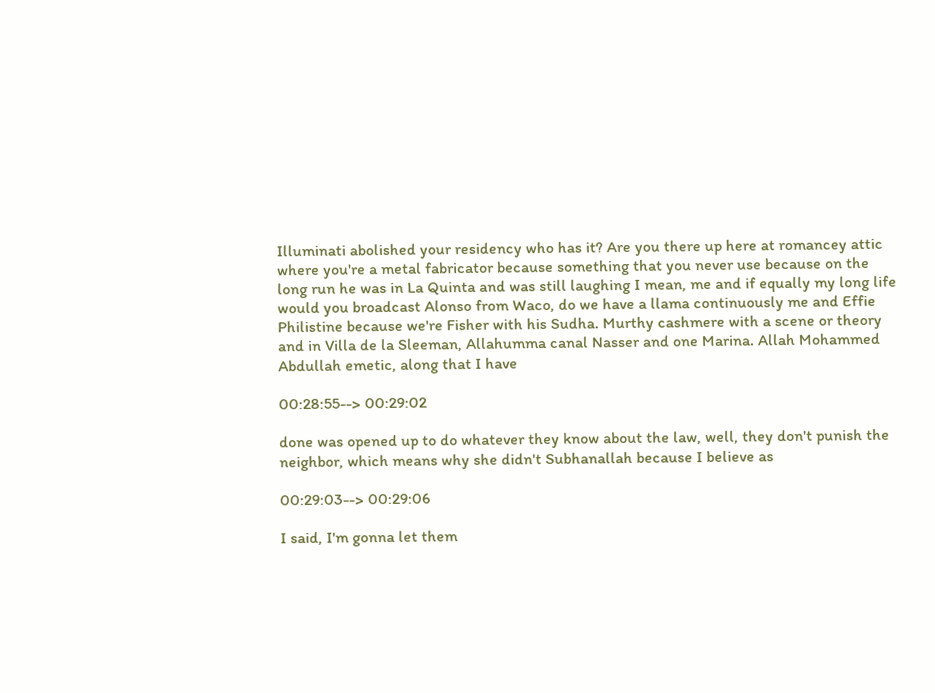Illuminati abolished your residency who has it? Are you there up here at romancey attic where you're a metal fabricator because something that you never use because on the long run he was in La Quinta and was still laughing I mean, me and if equally my long life would you broadcast Alonso from Waco, do we have a llama continuously me and Effie Philistine because we're Fisher with his Sudha. Murthy cashmere with a scene or theory and in Villa de la Sleeman, Allahumma canal Nasser and one Marina. Allah Mohammed Abdullah emetic, along that I have

00:28:55--> 00:29:02

done was opened up to do whatever they know about the law, well, they don't punish the neighbor, which means why she didn't Subhanallah because I believe as

00:29:03--> 00:29:06

I said, I'm gonna let them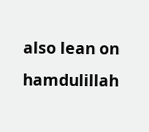also lean on hamdulillah